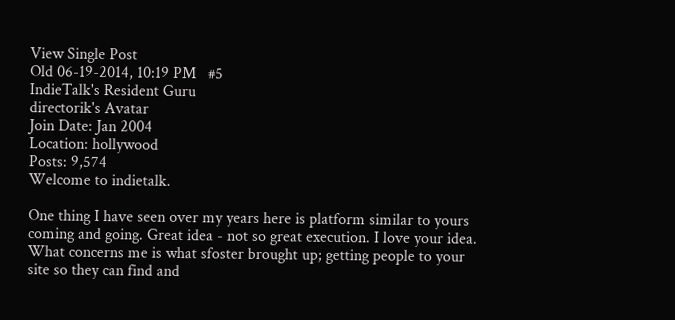View Single Post
Old 06-19-2014, 10:19 PM   #5
IndieTalk's Resident Guru
directorik's Avatar
Join Date: Jan 2004
Location: hollywood
Posts: 9,574
Welcome to indietalk.

One thing I have seen over my years here is platform similar to yours
coming and going. Great idea - not so great execution. I love your idea.
What concerns me is what sfoster brought up; getting people to your
site so they can find and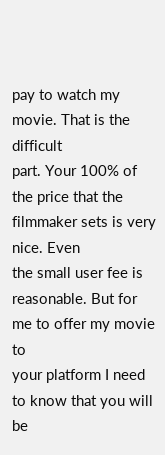pay to watch my movie. That is the difficult
part. Your 100% of the price that the filmmaker sets is very nice. Even
the small user fee is reasonable. But for me to offer my movie to
your platform I need to know that you will be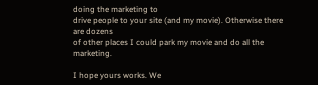doing the marketing to
drive people to your site (and my movie). Otherwise there are dozens
of other places I could park my movie and do all the marketing.

I hope yours works. We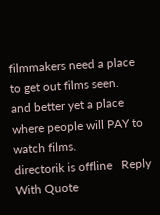filmmakers need a place to get out films seen.
and better yet a place where people will PAY to watch films.
directorik is offline   Reply With Quote